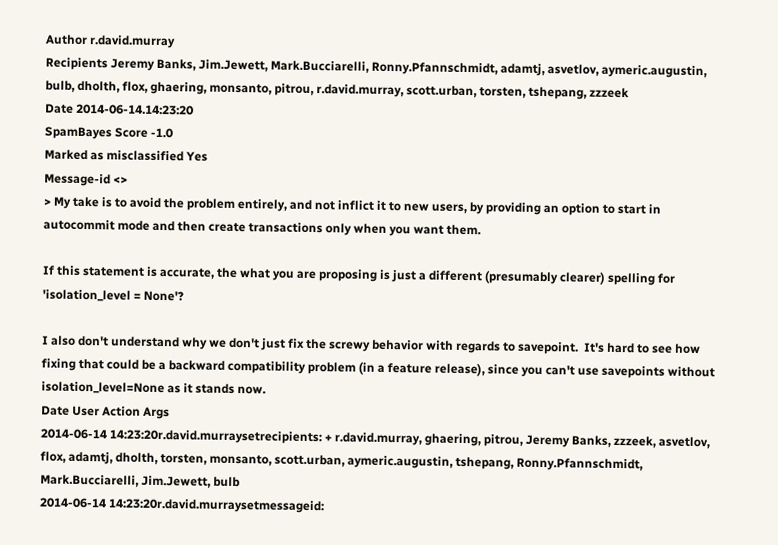Author r.david.murray
Recipients Jeremy Banks, Jim.Jewett, Mark.Bucciarelli, Ronny.Pfannschmidt, adamtj, asvetlov, aymeric.augustin, bulb, dholth, flox, ghaering, monsanto, pitrou, r.david.murray, scott.urban, torsten, tshepang, zzzeek
Date 2014-06-14.14:23:20
SpamBayes Score -1.0
Marked as misclassified Yes
Message-id <>
> My take is to avoid the problem entirely, and not inflict it to new users, by providing an option to start in autocommit mode and then create transactions only when you want them.

If this statement is accurate, the what you are proposing is just a different (presumably clearer) spelling for 'isolation_level = None'?

I also don't understand why we don't just fix the screwy behavior with regards to savepoint.  It's hard to see how fixing that could be a backward compatibility problem (in a feature release), since you can't use savepoints without isolation_level=None as it stands now.
Date User Action Args
2014-06-14 14:23:20r.david.murraysetrecipients: + r.david.murray, ghaering, pitrou, Jeremy Banks, zzzeek, asvetlov, flox, adamtj, dholth, torsten, monsanto, scott.urban, aymeric.augustin, tshepang, Ronny.Pfannschmidt, Mark.Bucciarelli, Jim.Jewett, bulb
2014-06-14 14:23:20r.david.murraysetmessageid: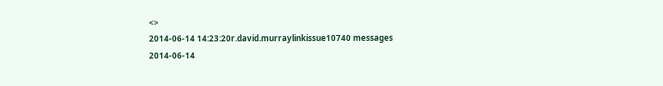<>
2014-06-14 14:23:20r.david.murraylinkissue10740 messages
2014-06-14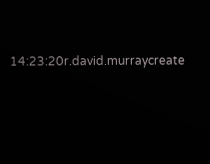14:23:20r.david.murraycreate